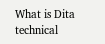What is Dita technical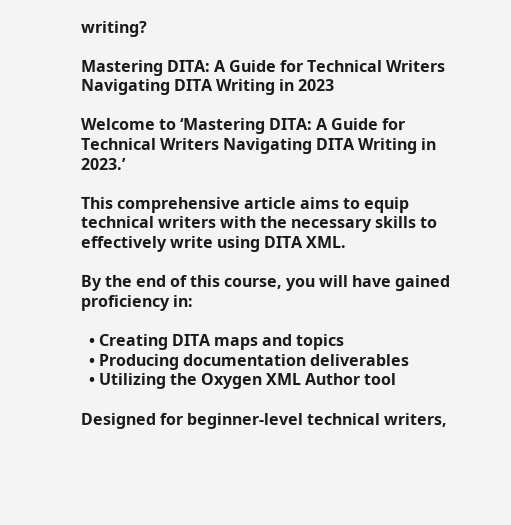writing?

Mastering DITA: A Guide for Technical Writers Navigating DITA Writing in 2023

Welcome to ‘Mastering DITA: A Guide for Technical Writers Navigating DITA Writing in 2023.’

This comprehensive article aims to equip technical writers with the necessary skills to effectively write using DITA XML.

By the end of this course, you will have gained proficiency in:

  • Creating DITA maps and topics
  • Producing documentation deliverables
  • Utilizing the Oxygen XML Author tool

Designed for beginner-level technical writers,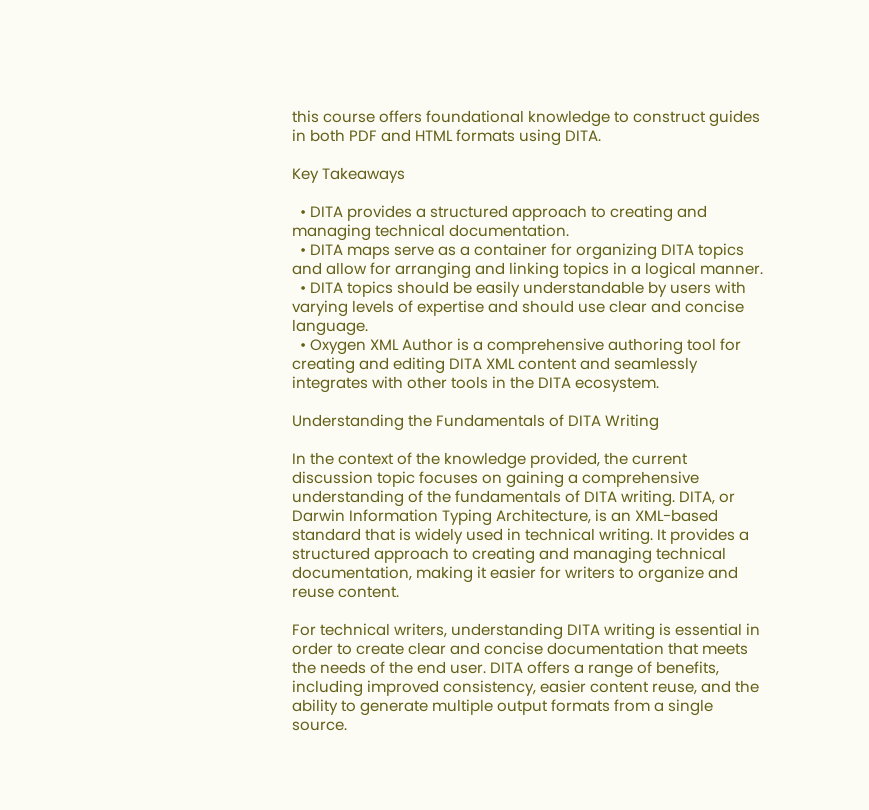this course offers foundational knowledge to construct guides in both PDF and HTML formats using DITA.

Key Takeaways

  • DITA provides a structured approach to creating and managing technical documentation.
  • DITA maps serve as a container for organizing DITA topics and allow for arranging and linking topics in a logical manner.
  • DITA topics should be easily understandable by users with varying levels of expertise and should use clear and concise language.
  • Oxygen XML Author is a comprehensive authoring tool for creating and editing DITA XML content and seamlessly integrates with other tools in the DITA ecosystem.

Understanding the Fundamentals of DITA Writing

In the context of the knowledge provided, the current discussion topic focuses on gaining a comprehensive understanding of the fundamentals of DITA writing. DITA, or Darwin Information Typing Architecture, is an XML-based standard that is widely used in technical writing. It provides a structured approach to creating and managing technical documentation, making it easier for writers to organize and reuse content.

For technical writers, understanding DITA writing is essential in order to create clear and concise documentation that meets the needs of the end user. DITA offers a range of benefits, including improved consistency, easier content reuse, and the ability to generate multiple output formats from a single source.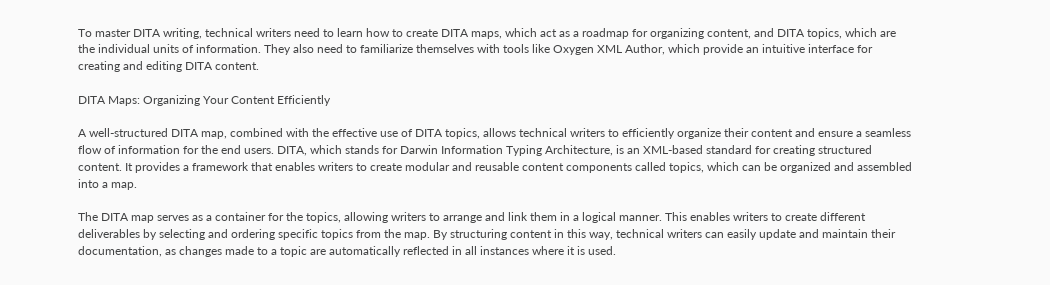To master DITA writing, technical writers need to learn how to create DITA maps, which act as a roadmap for organizing content, and DITA topics, which are the individual units of information. They also need to familiarize themselves with tools like Oxygen XML Author, which provide an intuitive interface for creating and editing DITA content.

DITA Maps: Organizing Your Content Efficiently

A well-structured DITA map, combined with the effective use of DITA topics, allows technical writers to efficiently organize their content and ensure a seamless flow of information for the end users. DITA, which stands for Darwin Information Typing Architecture, is an XML-based standard for creating structured content. It provides a framework that enables writers to create modular and reusable content components called topics, which can be organized and assembled into a map.

The DITA map serves as a container for the topics, allowing writers to arrange and link them in a logical manner. This enables writers to create different deliverables by selecting and ordering specific topics from the map. By structuring content in this way, technical writers can easily update and maintain their documentation, as changes made to a topic are automatically reflected in all instances where it is used.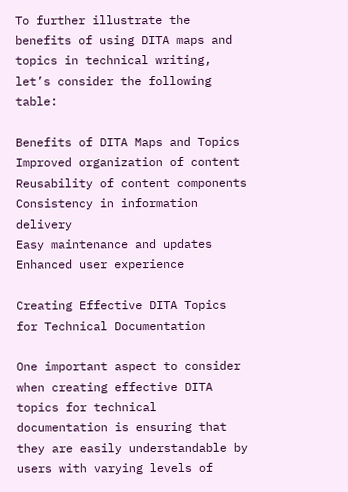To further illustrate the benefits of using DITA maps and topics in technical writing, let’s consider the following table:

Benefits of DITA Maps and Topics
Improved organization of content
Reusability of content components
Consistency in information delivery
Easy maintenance and updates
Enhanced user experience

Creating Effective DITA Topics for Technical Documentation

One important aspect to consider when creating effective DITA topics for technical documentation is ensuring that they are easily understandable by users with varying levels of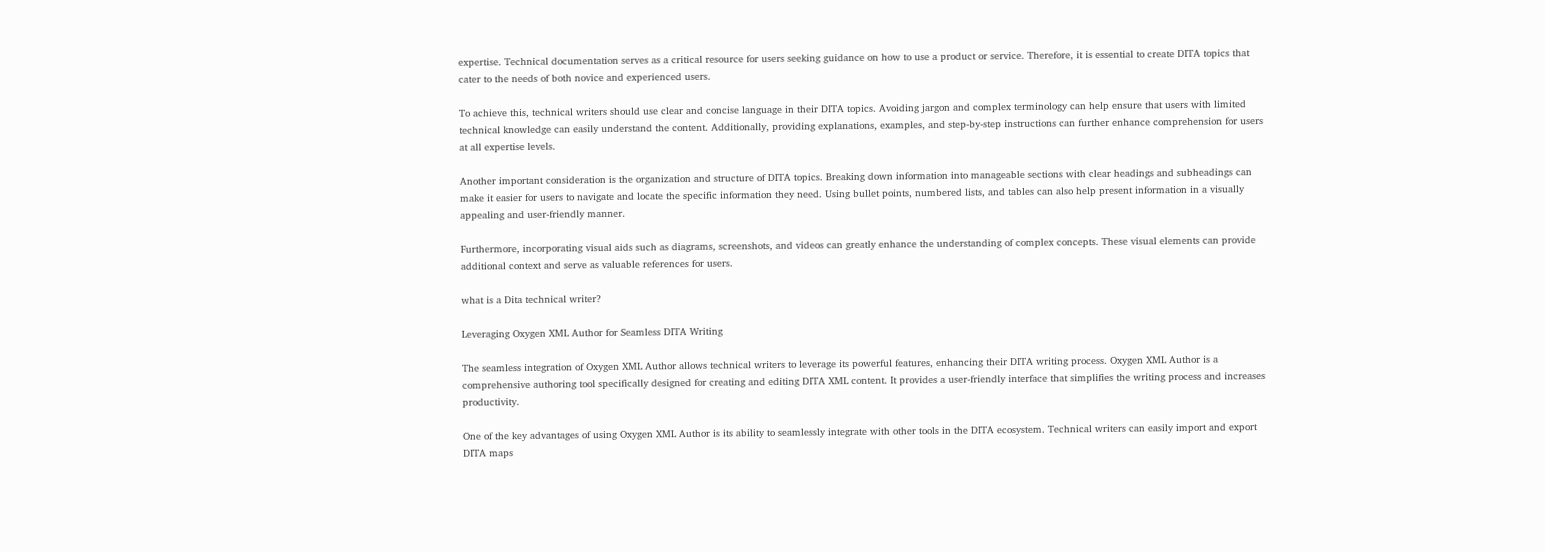expertise. Technical documentation serves as a critical resource for users seeking guidance on how to use a product or service. Therefore, it is essential to create DITA topics that cater to the needs of both novice and experienced users.

To achieve this, technical writers should use clear and concise language in their DITA topics. Avoiding jargon and complex terminology can help ensure that users with limited technical knowledge can easily understand the content. Additionally, providing explanations, examples, and step-by-step instructions can further enhance comprehension for users at all expertise levels.

Another important consideration is the organization and structure of DITA topics. Breaking down information into manageable sections with clear headings and subheadings can make it easier for users to navigate and locate the specific information they need. Using bullet points, numbered lists, and tables can also help present information in a visually appealing and user-friendly manner.

Furthermore, incorporating visual aids such as diagrams, screenshots, and videos can greatly enhance the understanding of complex concepts. These visual elements can provide additional context and serve as valuable references for users.

what is a Dita technical writer?

Leveraging Oxygen XML Author for Seamless DITA Writing

The seamless integration of Oxygen XML Author allows technical writers to leverage its powerful features, enhancing their DITA writing process. Oxygen XML Author is a comprehensive authoring tool specifically designed for creating and editing DITA XML content. It provides a user-friendly interface that simplifies the writing process and increases productivity.

One of the key advantages of using Oxygen XML Author is its ability to seamlessly integrate with other tools in the DITA ecosystem. Technical writers can easily import and export DITA maps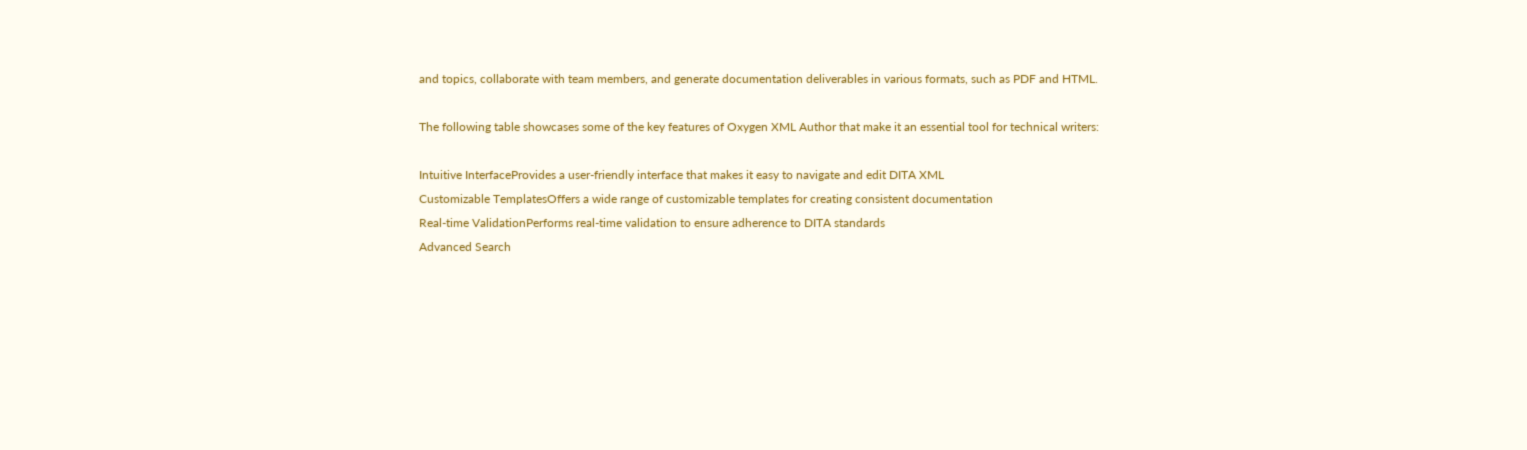and topics, collaborate with team members, and generate documentation deliverables in various formats, such as PDF and HTML.

The following table showcases some of the key features of Oxygen XML Author that make it an essential tool for technical writers:

Intuitive InterfaceProvides a user-friendly interface that makes it easy to navigate and edit DITA XML
Customizable TemplatesOffers a wide range of customizable templates for creating consistent documentation
Real-time ValidationPerforms real-time validation to ensure adherence to DITA standards
Advanced Search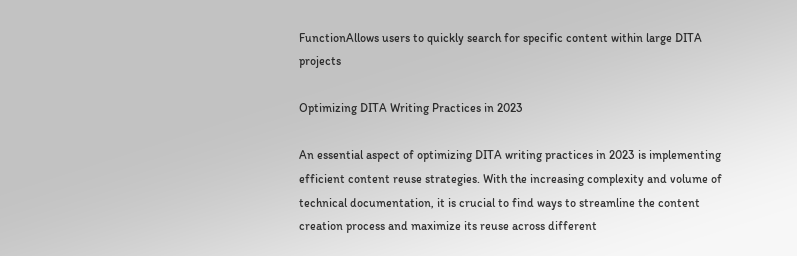FunctionAllows users to quickly search for specific content within large DITA projects

Optimizing DITA Writing Practices in 2023

An essential aspect of optimizing DITA writing practices in 2023 is implementing efficient content reuse strategies. With the increasing complexity and volume of technical documentation, it is crucial to find ways to streamline the content creation process and maximize its reuse across different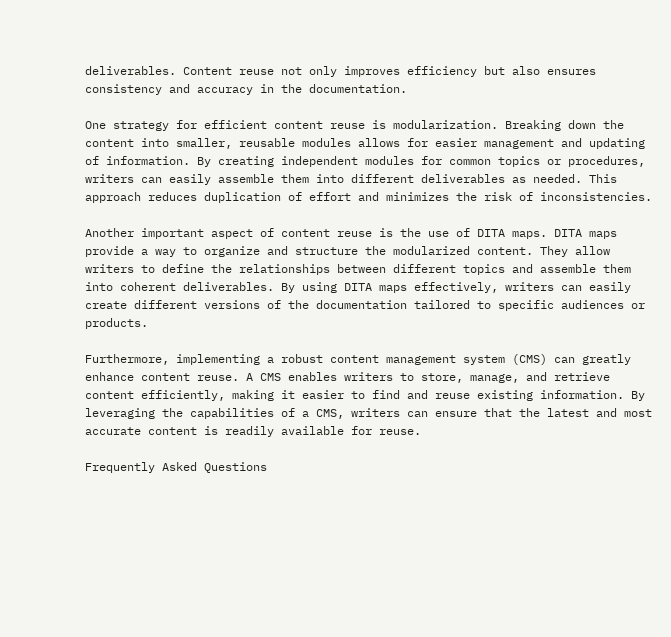deliverables. Content reuse not only improves efficiency but also ensures consistency and accuracy in the documentation.

One strategy for efficient content reuse is modularization. Breaking down the content into smaller, reusable modules allows for easier management and updating of information. By creating independent modules for common topics or procedures, writers can easily assemble them into different deliverables as needed. This approach reduces duplication of effort and minimizes the risk of inconsistencies.

Another important aspect of content reuse is the use of DITA maps. DITA maps provide a way to organize and structure the modularized content. They allow writers to define the relationships between different topics and assemble them into coherent deliverables. By using DITA maps effectively, writers can easily create different versions of the documentation tailored to specific audiences or products.

Furthermore, implementing a robust content management system (CMS) can greatly enhance content reuse. A CMS enables writers to store, manage, and retrieve content efficiently, making it easier to find and reuse existing information. By leveraging the capabilities of a CMS, writers can ensure that the latest and most accurate content is readily available for reuse.

Frequently Asked Questions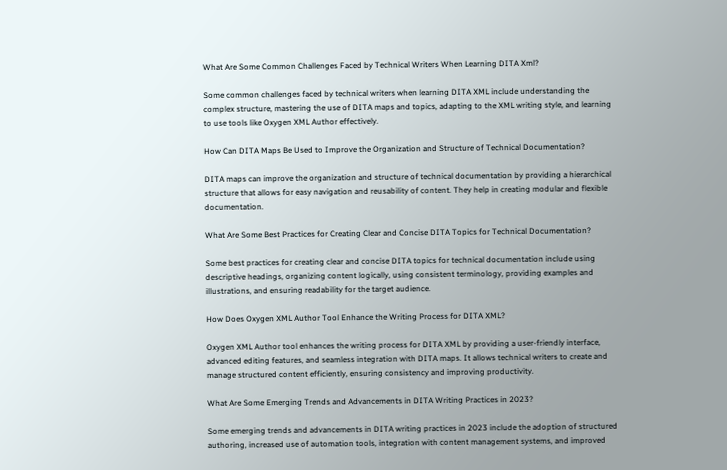What Are Some Common Challenges Faced by Technical Writers When Learning DITA Xml?

Some common challenges faced by technical writers when learning DITA XML include understanding the complex structure, mastering the use of DITA maps and topics, adapting to the XML writing style, and learning to use tools like Oxygen XML Author effectively.

How Can DITA Maps Be Used to Improve the Organization and Structure of Technical Documentation?

DITA maps can improve the organization and structure of technical documentation by providing a hierarchical structure that allows for easy navigation and reusability of content. They help in creating modular and flexible documentation.

What Are Some Best Practices for Creating Clear and Concise DITA Topics for Technical Documentation?

Some best practices for creating clear and concise DITA topics for technical documentation include using descriptive headings, organizing content logically, using consistent terminology, providing examples and illustrations, and ensuring readability for the target audience.

How Does Oxygen XML Author Tool Enhance the Writing Process for DITA XML?

Oxygen XML Author tool enhances the writing process for DITA XML by providing a user-friendly interface, advanced editing features, and seamless integration with DITA maps. It allows technical writers to create and manage structured content efficiently, ensuring consistency and improving productivity.

What Are Some Emerging Trends and Advancements in DITA Writing Practices in 2023?

Some emerging trends and advancements in DITA writing practices in 2023 include the adoption of structured authoring, increased use of automation tools, integration with content management systems, and improved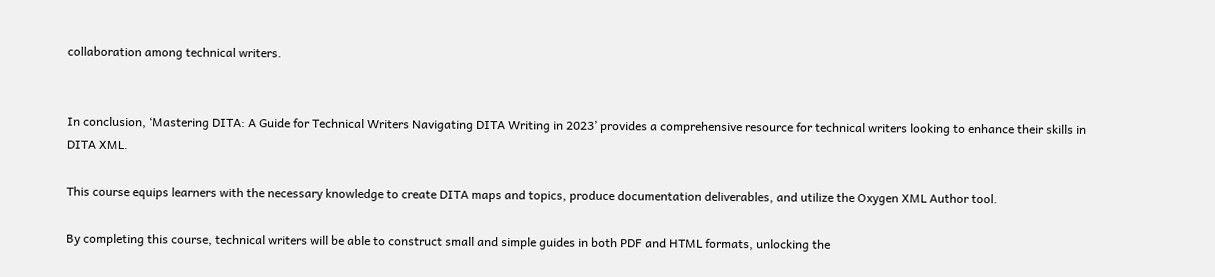collaboration among technical writers.


In conclusion, ‘Mastering DITA: A Guide for Technical Writers Navigating DITA Writing in 2023’ provides a comprehensive resource for technical writers looking to enhance their skills in DITA XML.

This course equips learners with the necessary knowledge to create DITA maps and topics, produce documentation deliverables, and utilize the Oxygen XML Author tool.

By completing this course, technical writers will be able to construct small and simple guides in both PDF and HTML formats, unlocking the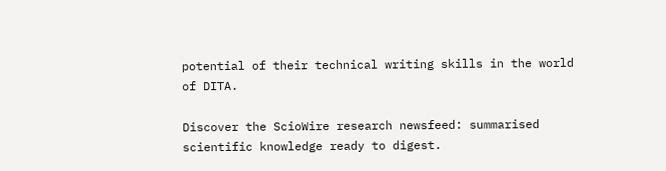potential of their technical writing skills in the world of DITA.

Discover the ScioWire research newsfeed: summarised scientific knowledge ready to digest.